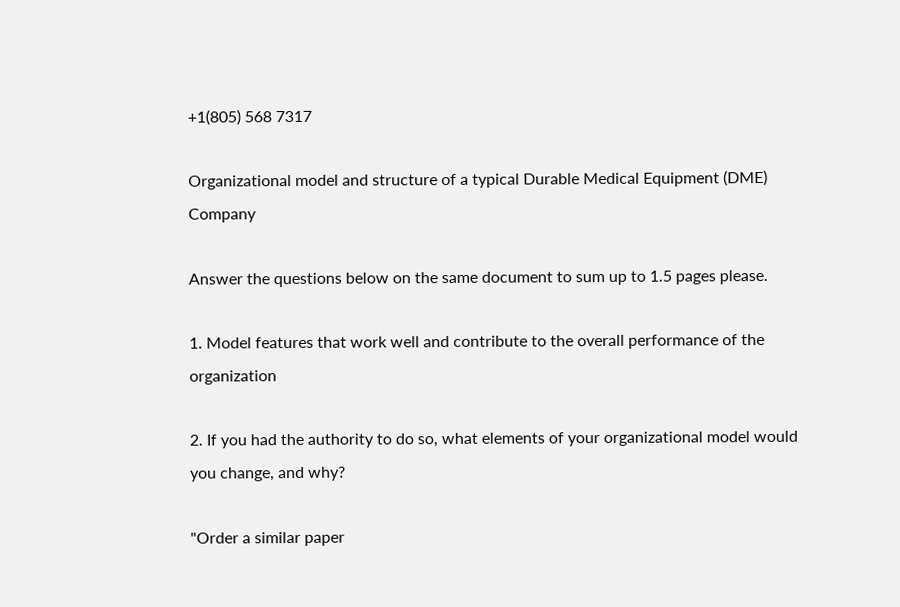+1(805) 568 7317

Organizational model and structure of a typical Durable Medical Equipment (DME) Company

Answer the questions below on the same document to sum up to 1.5 pages please.

1. Model features that work well and contribute to the overall performance of the organization

2. If you had the authority to do so, what elements of your organizational model would you change, and why?

"Order a similar paper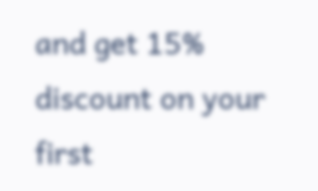and get 15% discount on your first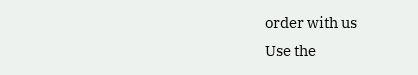order with us
Use the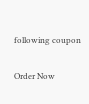following coupon

Order Now